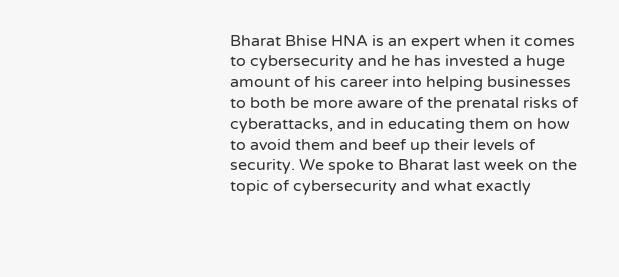Bharat Bhise HNA is an expert when it comes to cybersecurity and he has invested a huge amount of his career into helping businesses to both be more aware of the prenatal risks of cyberattacks, and in educating them on how to avoid them and beef up their levels of security. We spoke to Bharat last week on the topic of cybersecurity and what exactly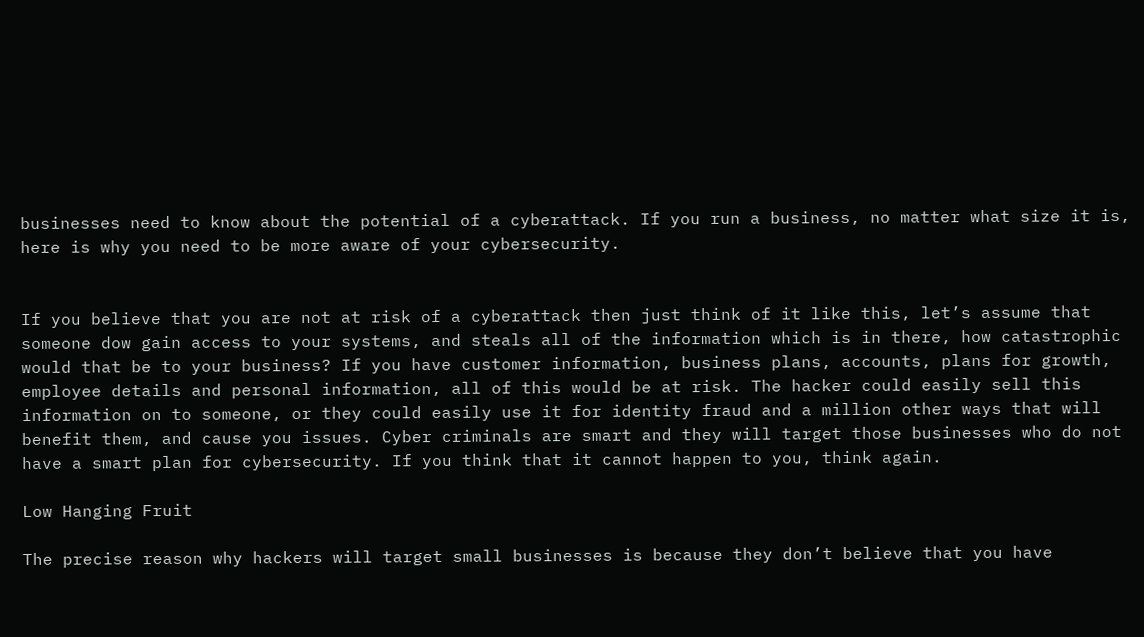businesses need to know about the potential of a cyberattack. If you run a business, no matter what size it is, here is why you need to be more aware of your cybersecurity.


If you believe that you are not at risk of a cyberattack then just think of it like this, let’s assume that someone dow gain access to your systems, and steals all of the information which is in there, how catastrophic would that be to your business? If you have customer information, business plans, accounts, plans for growth, employee details and personal information, all of this would be at risk. The hacker could easily sell this information on to someone, or they could easily use it for identity fraud and a million other ways that will benefit them, and cause you issues. Cyber criminals are smart and they will target those businesses who do not have a smart plan for cybersecurity. If you think that it cannot happen to you, think again.

Low Hanging Fruit

The precise reason why hackers will target small businesses is because they don’t believe that you have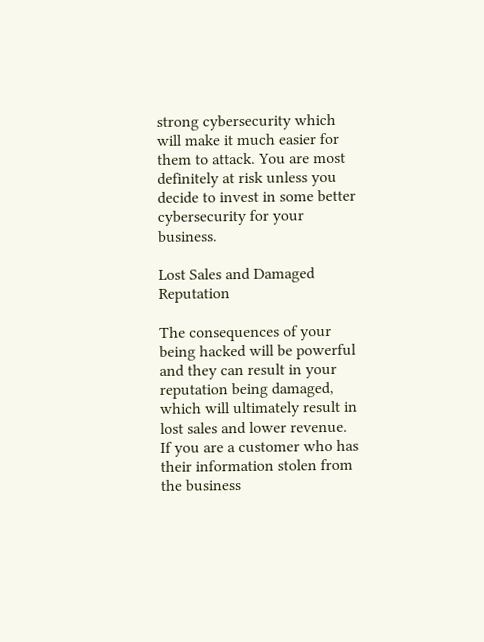strong cybersecurity which will make it much easier for them to attack. You are most definitely at risk unless you decide to invest in some better cybersecurity for your business.

Lost Sales and Damaged Reputation

The consequences of your being hacked will be powerful and they can result in your reputation being damaged, which will ultimately result in lost sales and lower revenue. If you are a customer who has their information stolen from the business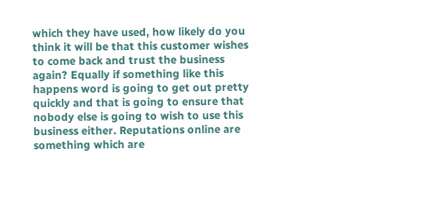which they have used, how likely do you think it will be that this customer wishes to come back and trust the business again? Equally if something like this happens word is going to get out pretty quickly and that is going to ensure that nobody else is going to wish to use this business either. Reputations online are something which are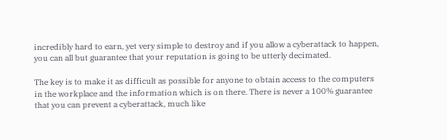incredibly hard to earn, yet very simple to destroy and if you allow a cyberattack to happen, you can all but guarantee that your reputation is going to be utterly decimated.

The key is to make it as difficult as possible for anyone to obtain access to the computers in the workplace and the information which is on there. There is never a 100% guarantee that you can prevent a cyberattack, much like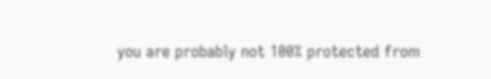you are probably not 100% protected from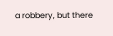a robbery, but there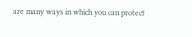are many ways in which you can protect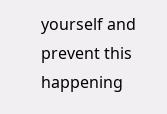yourself and prevent this happening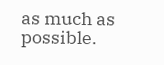as much as possible.